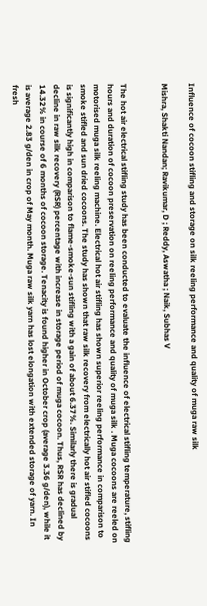Influence of cocoon stifling and storage on silk reeling performance and quality of muga raw silk

Mishra, Shakti Nandan; Ravikumar, D ; Reddy, Aswatha ; Naik, Subhas V


The hot air electrical stifling study has been conducted to evaluate the influence of electrical stifling temperature, stifling hours and duration of cocoon preservation on reeling performance and quality of muga silk . Muga cocoons are reeled on motorised muga silk reeling machine. Electrical hot air stifling has shown superior reeling performance in comparison to smoke stifled and sun dried cocoons. The study has shown that raw silk recovery from electrically hot air stifled cocoons is significantly high in comparison to flame-smoke-sun stifling with a gain of about 6.37%. Similarly there is gradual decline in raw silk recovery (RSR) percentage with increase in storage period of muga cocoon. Thus, RSR has declined by 14.32% in course of 6 months of cocoon storage. Tenacity is found higher in October crop (average 3.36 g/den), while it is average 2.83 g/den in crop of May month. Muga raw silk yarn has lost elongation with extended storage of yarn. In fresh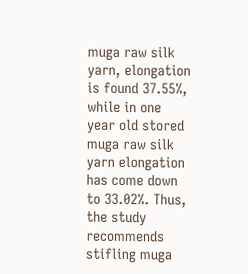muga raw silk yarn, elongation is found 37.55%, while in one year old stored muga raw silk yarn elongation has come down to 33.02%. Thus, the study recommends stifling muga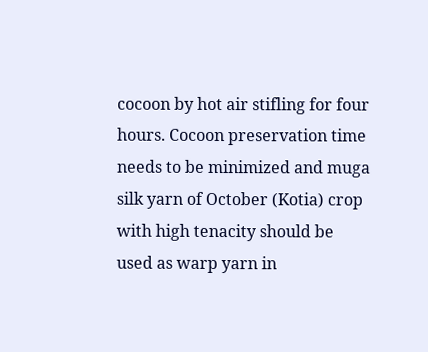cocoon by hot air stifling for four hours. Cocoon preservation time needs to be minimized and muga silk yarn of October (Kotia) crop with high tenacity should be used as warp yarn in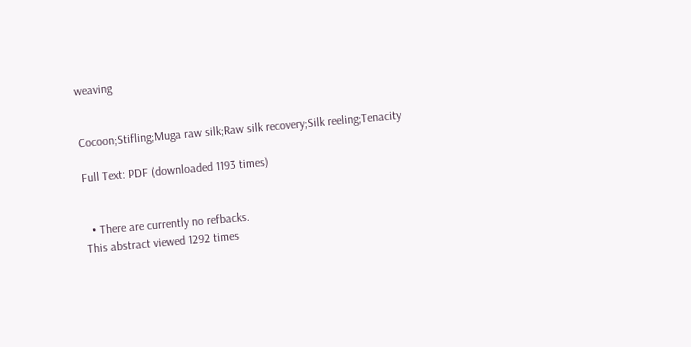weaving


Cocoon;Stifling;Muga raw silk;Raw silk recovery;Silk reeling;Tenacity

Full Text: PDF (downloaded 1193 times)


  • There are currently no refbacks.
This abstract viewed 1292 times